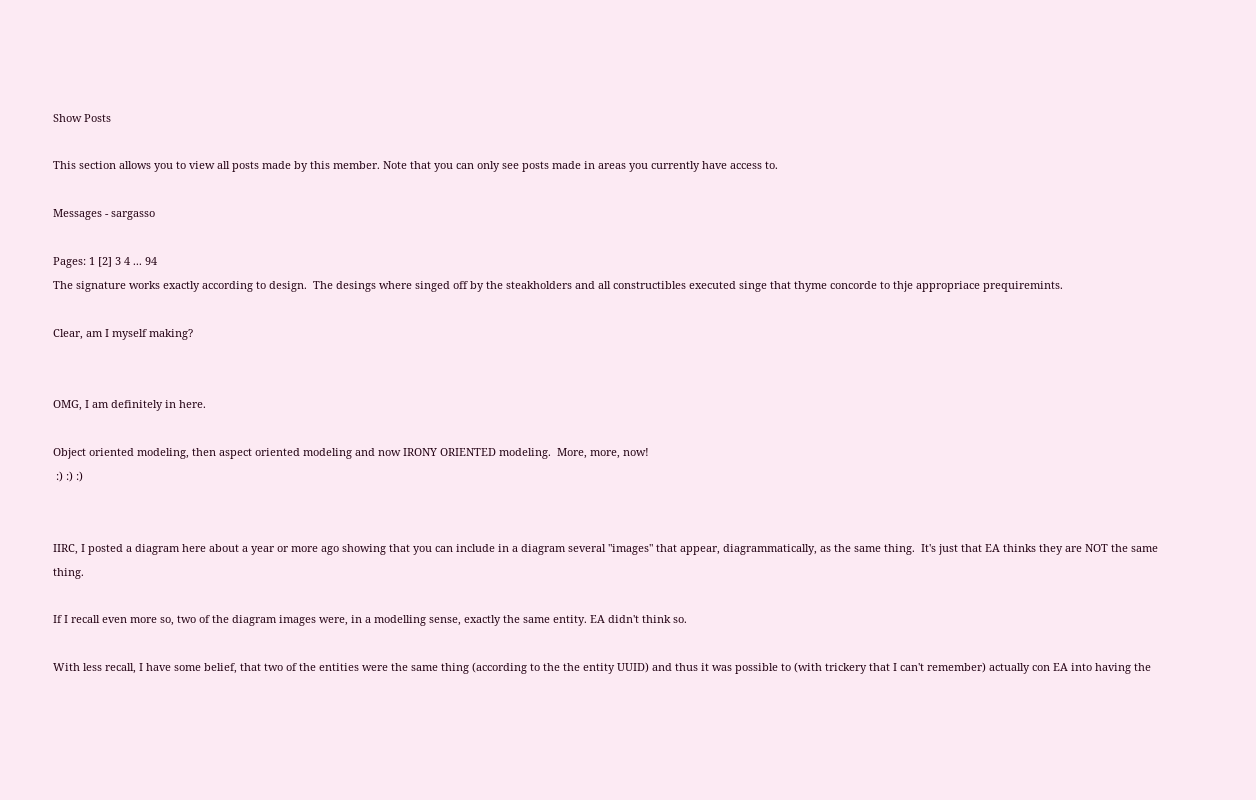Show Posts

This section allows you to view all posts made by this member. Note that you can only see posts made in areas you currently have access to.

Messages - sargasso

Pages: 1 [2] 3 4 ... 94
The signature works exactly according to design.  The desings where singed off by the steakholders and all constructibles executed singe that thyme concorde to thje appropriace prequiremints.

Clear, am I myself making?


OMG, I am definitely in here.

Object oriented modeling, then aspect oriented modeling and now IRONY ORIENTED modeling.  More, more, now!
 :) :) :)


IIRC, I posted a diagram here about a year or more ago showing that you can include in a diagram several "images" that appear, diagrammatically, as the same thing.  It's just that EA thinks they are NOT the same thing.

If I recall even more so, two of the diagram images were, in a modelling sense, exactly the same entity. EA didn't think so.

With less recall, I have some belief, that two of the entities were the same thing (according to the the entity UUID) and thus it was possible to (with trickery that I can't remember) actually con EA into having the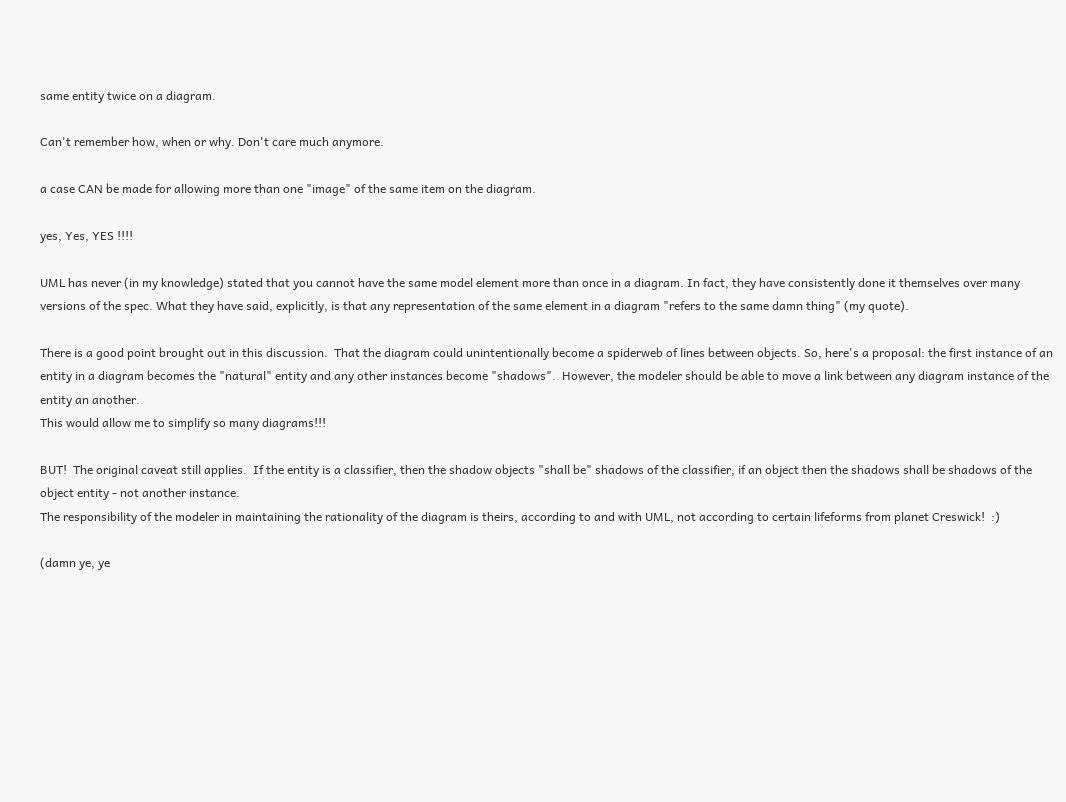same entity twice on a diagram.

Can't remember how, when or why. Don't care much anymore.

a case CAN be made for allowing more than one "image" of the same item on the diagram.

yes, Yes, YES !!!!

UML has never (in my knowledge) stated that you cannot have the same model element more than once in a diagram. In fact, they have consistently done it themselves over many versions of the spec. What they have said, explicitly, is that any representation of the same element in a diagram "refers to the same damn thing" (my quote).

There is a good point brought out in this discussion.  That the diagram could unintentionally become a spiderweb of lines between objects. So, here's a proposal: the first instance of an entity in a diagram becomes the "natural" entity and any other instances become "shadows".  However, the modeler should be able to move a link between any diagram instance of the entity an another.
This would allow me to simplify so many diagrams!!!

BUT!  The original caveat still applies.  If the entity is a classifier, then the shadow objects "shall be" shadows of the classifier, if an object then the shadows shall be shadows of the object entity - not another instance.
The responsibility of the modeler in maintaining the rationality of the diagram is theirs, according to and with UML, not according to certain lifeforms from planet Creswick!  :)

(damn ye, ye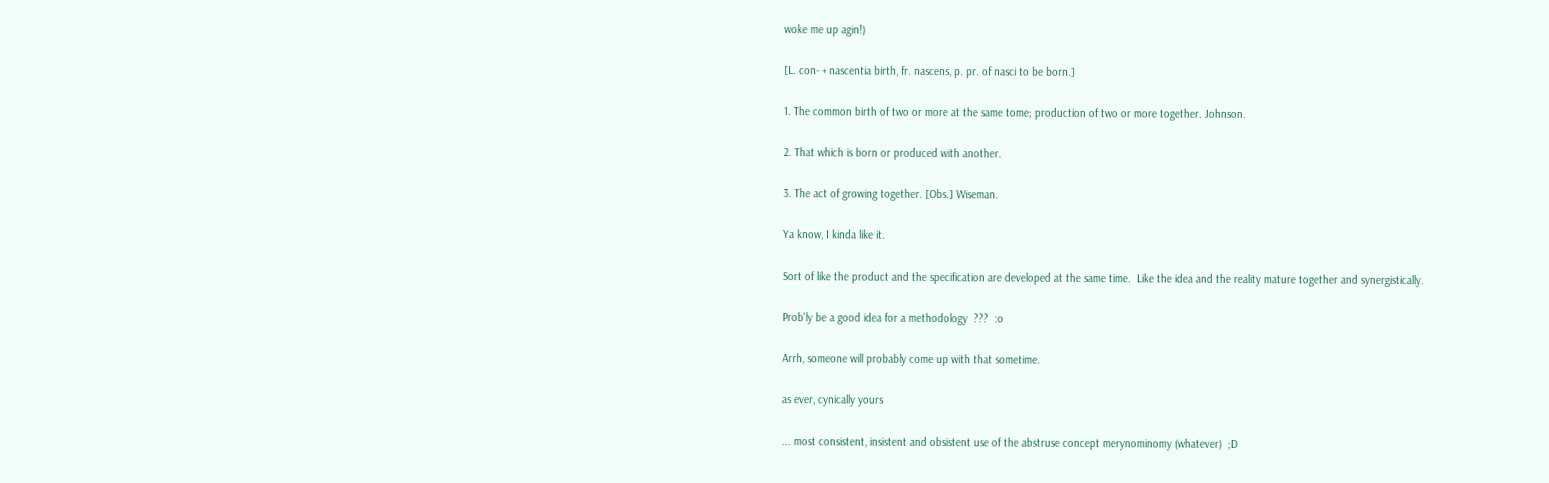woke me up agin!)

[L. con- + nascentia birth, fr. nascens, p. pr. of nasci to be born.]

1. The common birth of two or more at the same tome; production of two or more together. Johnson.

2. That which is born or produced with another.

3. The act of growing together. [Obs.] Wiseman.

Ya know, I kinda like it.

Sort of like the product and the specification are developed at the same time.  Like the idea and the reality mature together and synergistically.

Prob'ly be a good idea for a methodology  ???  :o

Arrh, someone will probably come up with that sometime.

as ever, cynically yours

... most consistent, insistent and obsistent use of the abstruse concept merynominomy (whatever)  ;D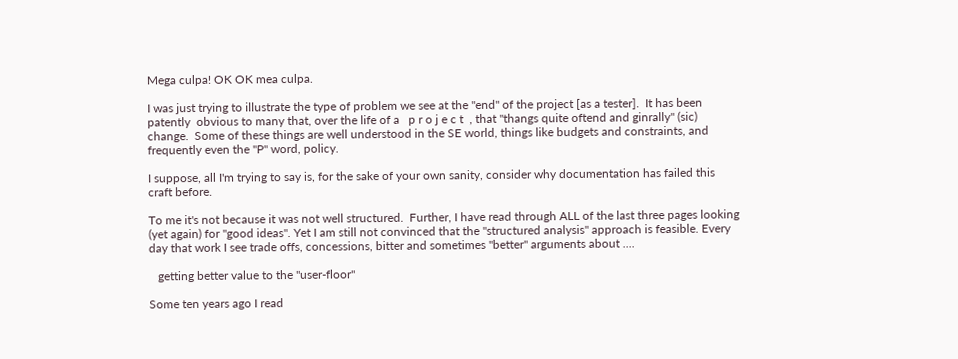Mega culpa! OK OK mea culpa.

I was just trying to illustrate the type of problem we see at the "end" of the project [as a tester].  It has been patently  obvious to many that, over the life of a   p r o j e c t  , that "thangs quite oftend and ginrally" (sic) change.  Some of these things are well understood in the SE world, things like budgets and constraints, and frequently even the "P" word, policy.

I suppose, all I'm trying to say is, for the sake of your own sanity, consider why documentation has failed this craft before.

To me it's not because it was not well structured.  Further, I have read through ALL of the last three pages looking (yet again) for "good ideas". Yet I am still not convinced that the "structured analysis" approach is feasible. Every day that work I see trade offs, concessions, bitter and sometimes "better" arguments about ....

   getting better value to the "user-floor"

Some ten years ago I read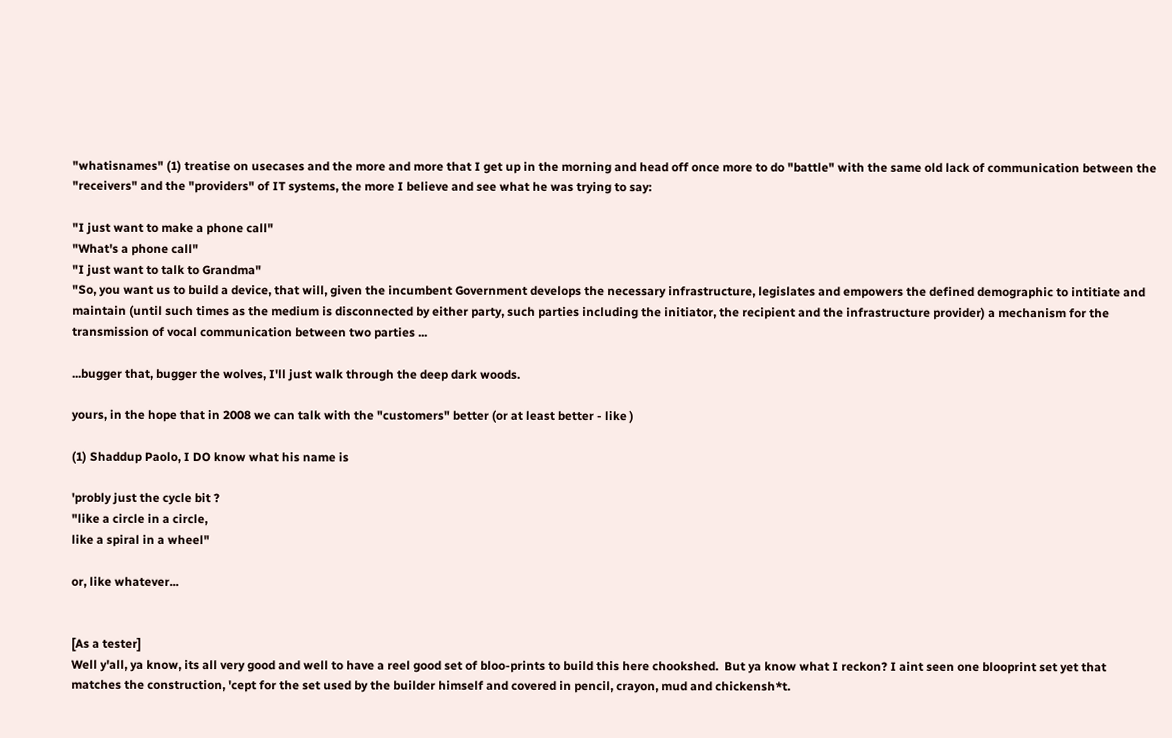"whatisnames" (1) treatise on usecases and the more and more that I get up in the morning and head off once more to do "battle" with the same old lack of communication between the "receivers" and the "providers" of IT systems, the more I believe and see what he was trying to say:

"I just want to make a phone call"
"What's a phone call"
"I just want to talk to Grandma"
"So, you want us to build a device, that will, given the incumbent Government develops the necessary infrastructure, legislates and empowers the defined demographic to intitiate and maintain (until such times as the medium is disconnected by either party, such parties including the initiator, the recipient and the infrastructure provider) a mechanism for the transmission of vocal communication between two parties ...

...bugger that, bugger the wolves, I'll just walk through the deep dark woods.

yours, in the hope that in 2008 we can talk with the "customers" better (or at least better - like )

(1) Shaddup Paolo, I DO know what his name is

'probly just the cycle bit ?
"like a circle in a circle,
like a spiral in a wheel"

or, like whatever...


[As a tester]
Well y'all, ya know, its all very good and well to have a reel good set of bloo-prints to build this here chookshed.  But ya know what I reckon? I aint seen one blooprint set yet that matches the construction, 'cept for the set used by the builder himself and covered in pencil, crayon, mud and chickensh*t.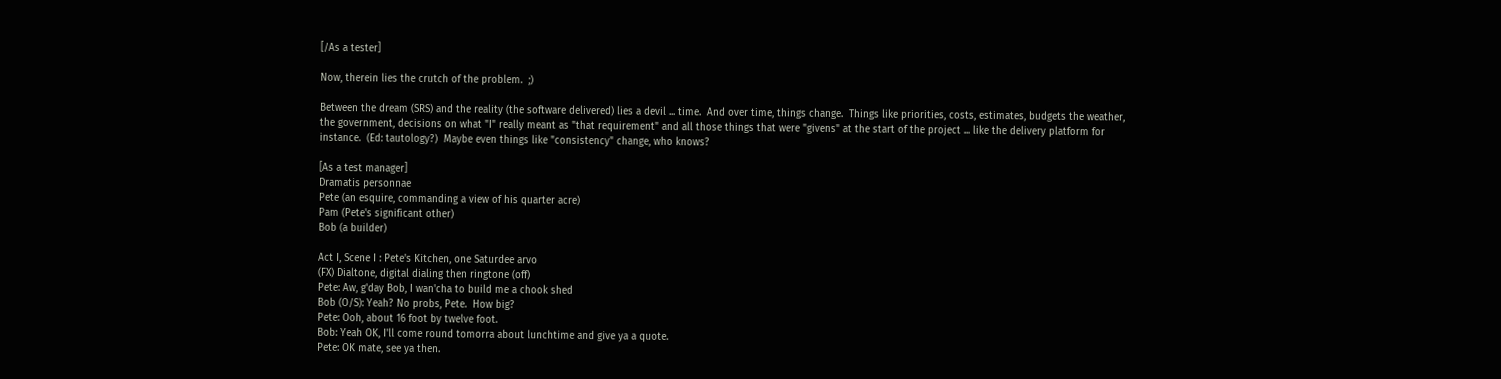[/As a tester]

Now, therein lies the crutch of the problem.  ;)

Between the dream (SRS) and the reality (the software delivered) lies a devil ... time.  And over time, things change.  Things like priorities, costs, estimates, budgets the weather, the government, decisions on what "I" really meant as "that requirement" and all those things that were "givens" at the start of the project ... like the delivery platform for instance.  (Ed: tautology?)  Maybe even things like "consistency" change, who knows?

[As a test manager]
Dramatis personnae
Pete (an esquire, commanding a view of his quarter acre)
Pam (Pete's significant other)
Bob (a builder)

Act I, Scene I : Pete's Kitchen, one Saturdee arvo
(FX) Dialtone, digital dialing then ringtone (off)
Pete: Aw, g'day Bob, I wan'cha to build me a chook shed
Bob (O/S): Yeah? No probs, Pete.  How big?
Pete: Ooh, about 16 foot by twelve foot.
Bob: Yeah OK, I'll come round tomorra about lunchtime and give ya a quote.
Pete: OK mate, see ya then.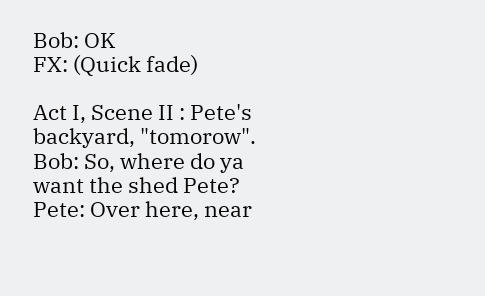Bob: OK
FX: (Quick fade)

Act I, Scene II : Pete's backyard, "tomorow".
Bob: So, where do ya want the shed Pete?
Pete: Over here, near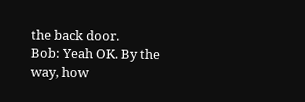the back door.
Bob: Yeah OK. By the way, how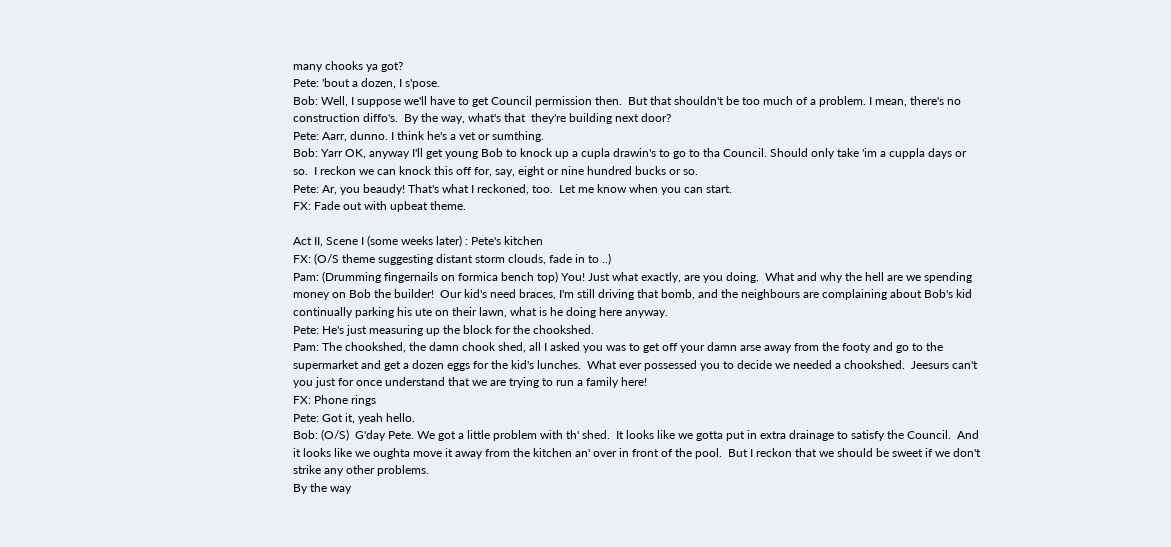many chooks ya got?
Pete: 'bout a dozen, I s'pose.
Bob: Well, I suppose we'll have to get Council permission then.  But that shouldn't be too much of a problem. I mean, there's no construction diffo's.  By the way, what's that  they're building next door?
Pete: Aarr, dunno. I think he's a vet or sumthing.
Bob: Yarr OK, anyway I'll get young Bob to knock up a cupla drawin's to go to tha Council. Should only take 'im a cuppla days or so.  I reckon we can knock this off for, say, eight or nine hundred bucks or so.
Pete: Ar, you beaudy! That's what I reckoned, too.  Let me know when you can start.
FX: Fade out with upbeat theme.

Act II, Scene I (some weeks later) : Pete's kitchen
FX: (O/S theme suggesting distant storm clouds, fade in to ..)
Pam: (Drumming fingernails on formica bench top) You! Just what exactly, are you doing.  What and why the hell are we spending money on Bob the builder!  Our kid's need braces, I'm still driving that bomb, and the neighbours are complaining about Bob's kid continually parking his ute on their lawn, what is he doing here anyway.
Pete: He's just measuring up the block for the chookshed.
Pam: The chookshed, the damn chook shed, all I asked you was to get off your damn arse away from the footy and go to the supermarket and get a dozen eggs for the kid's lunches.  What ever possessed you to decide we needed a chookshed.  Jeesurs can't you just for once understand that we are trying to run a family here!
FX: Phone rings
Pete: Got it, yeah hello.
Bob: (O/S)  G'day Pete. We got a little problem with th' shed.  It looks like we gotta put in extra drainage to satisfy the Council.  And it looks like we oughta move it away from the kitchen an' over in front of the pool.  But I reckon that we should be sweet if we don't strike any other problems.
By the way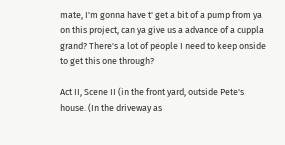mate, I'm gonna have t' get a bit of a pump from ya on this project, can ya give us a advance of a cuppla grand? There's a lot of people I need to keep onside to get this one through?

Act II, Scene II (in the front yard, outside Pete's house. (In the driveway as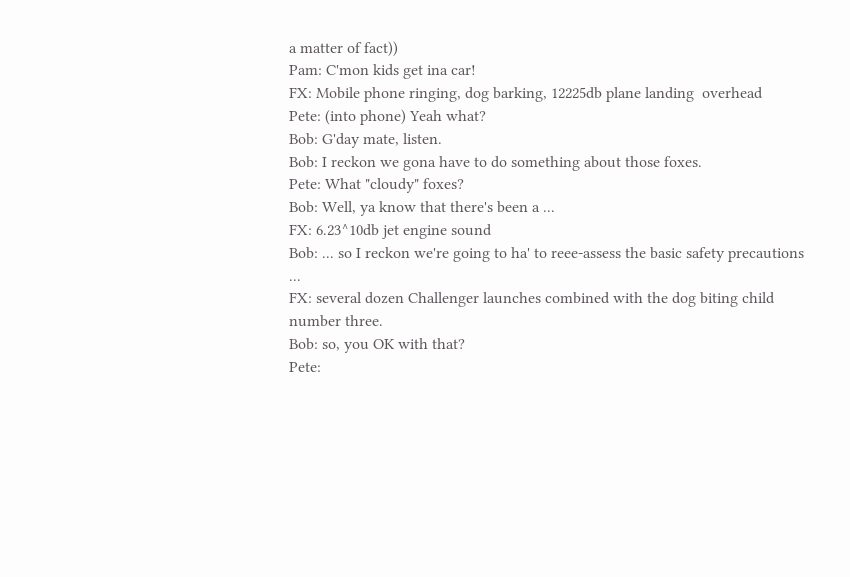a matter of fact))
Pam: C'mon kids get ina car!
FX: Mobile phone ringing, dog barking, 12225db plane landing  overhead
Pete: (into phone) Yeah what?
Bob: G'day mate, listen.
Bob: I reckon we gona have to do something about those foxes.
Pete: What "cloudy" foxes?
Bob: Well, ya know that there's been a ...
FX: 6.23^10db jet engine sound
Bob: ... so I reckon we're going to ha' to reee-assess the basic safety precautions ...
FX: several dozen Challenger launches combined with the dog biting child number three.
Bob: so, you OK with that?
Pete: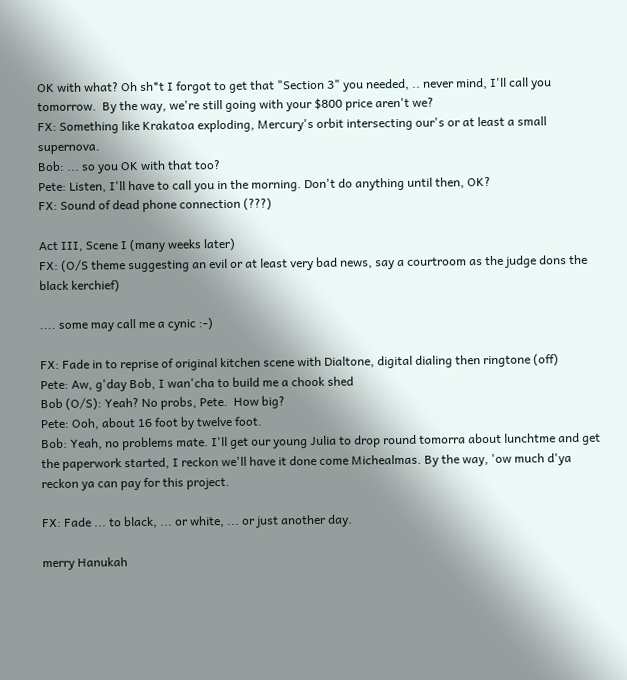OK with what? Oh sh*t I forgot to get that "Section 3" you needed, .. never mind, I'll call you tomorrow.  By the way, we're still going with your $800 price aren't we?
FX: Something like Krakatoa exploding, Mercury's orbit intersecting our's or at least a small supernova.
Bob: ... so you OK with that too?
Pete: Listen, I'll have to call you in the morning. Don't do anything until then, OK?
FX: Sound of dead phone connection (???)

Act III, Scene I (many weeks later)
FX: (O/S theme suggesting an evil or at least very bad news, say a courtroom as the judge dons the black kerchief)

.... some may call me a cynic :-)

FX: Fade in to reprise of original kitchen scene with Dialtone, digital dialing then ringtone (off)
Pete: Aw, g'day Bob, I wan'cha to build me a chook shed
Bob (O/S): Yeah? No probs, Pete.  How big?
Pete: Ooh, about 16 foot by twelve foot.
Bob: Yeah, no problems mate. I'll get our young Julia to drop round tomorra about lunchtme and get the paperwork started, I reckon we'll have it done come Michealmas. By the way, 'ow much d'ya reckon ya can pay for this project.

FX: Fade ... to black, ... or white, ... or just another day.

merry Hanukah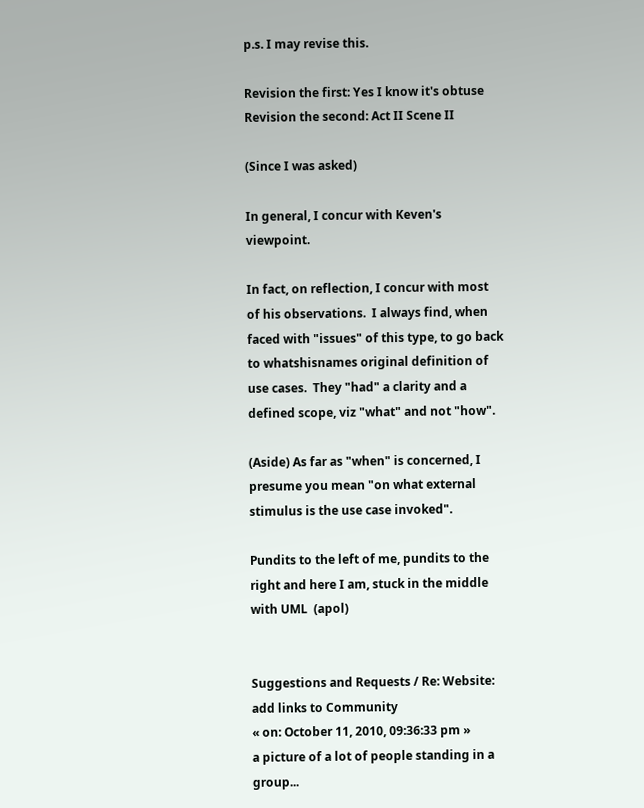p.s. I may revise this.

Revision the first: Yes I know it's obtuse
Revision the second: Act II Scene II

(Since I was asked)

In general, I concur with Keven's viewpoint.

In fact, on reflection, I concur with most of his observations.  I always find, when faced with "issues" of this type, to go back to whatshisnames original definition of use cases.  They "had" a clarity and a defined scope, viz "what" and not "how".

(Aside) As far as "when" is concerned, I presume you mean "on what external stimulus is the use case invoked".

Pundits to the left of me, pundits to the right and here I am, stuck in the middle with UML  (apol)


Suggestions and Requests / Re: Website: add links to Community
« on: October 11, 2010, 09:36:33 pm »
a picture of a lot of people standing in a group...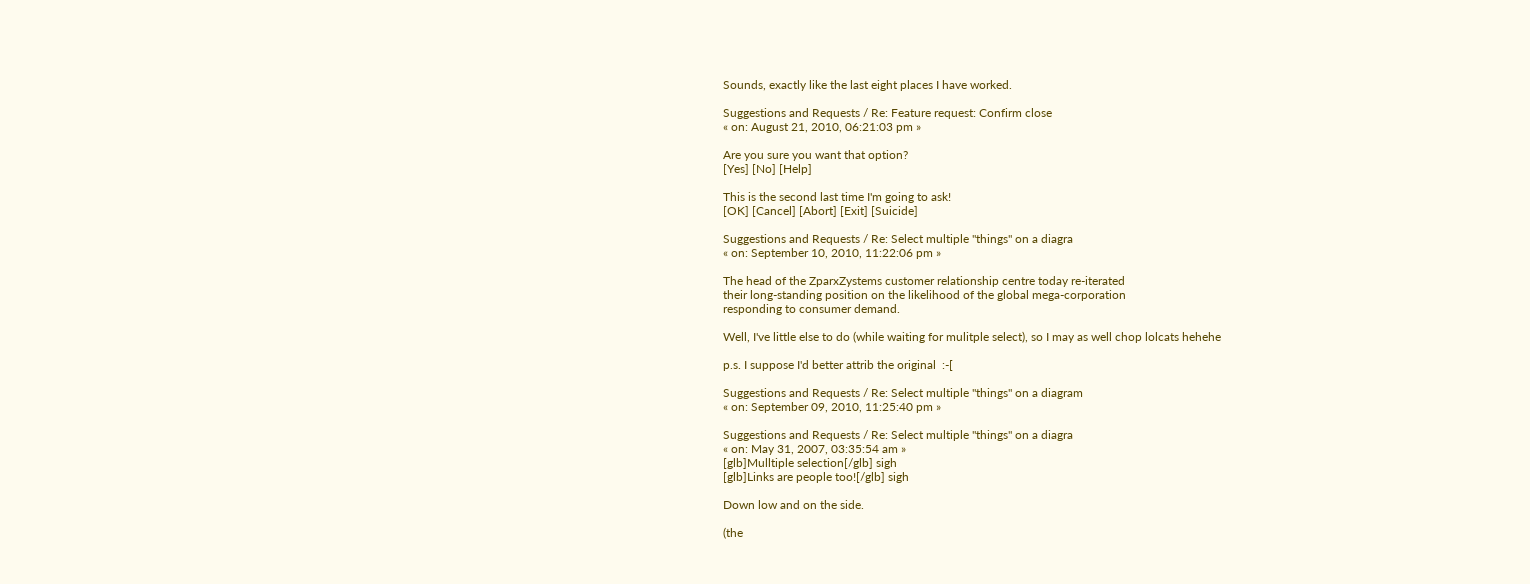Sounds, exactly like the last eight places I have worked.

Suggestions and Requests / Re: Feature request: Confirm close
« on: August 21, 2010, 06:21:03 pm »

Are you sure you want that option?
[Yes] [No] [Help]

This is the second last time I'm going to ask!
[OK] [Cancel] [Abort] [Exit] [Suicide]

Suggestions and Requests / Re: Select multiple "things" on a diagra
« on: September 10, 2010, 11:22:06 pm »

The head of the ZparxZystems customer relationship centre today re-iterated
their long-standing position on the likelihood of the global mega-corporation
responding to consumer demand.

Well, I've little else to do (while waiting for mulitple select), so I may as well chop lolcats hehehe

p.s. I suppose I'd better attrib the original  :-[

Suggestions and Requests / Re: Select multiple "things" on a diagram
« on: September 09, 2010, 11:25:40 pm »

Suggestions and Requests / Re: Select multiple "things" on a diagra
« on: May 31, 2007, 03:35:54 am »
[glb]Mulltiple selection[/glb] sigh
[glb]Links are people too![/glb] sigh

Down low and on the side.

(the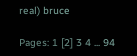real) bruce

Pages: 1 [2] 3 4 ... 94